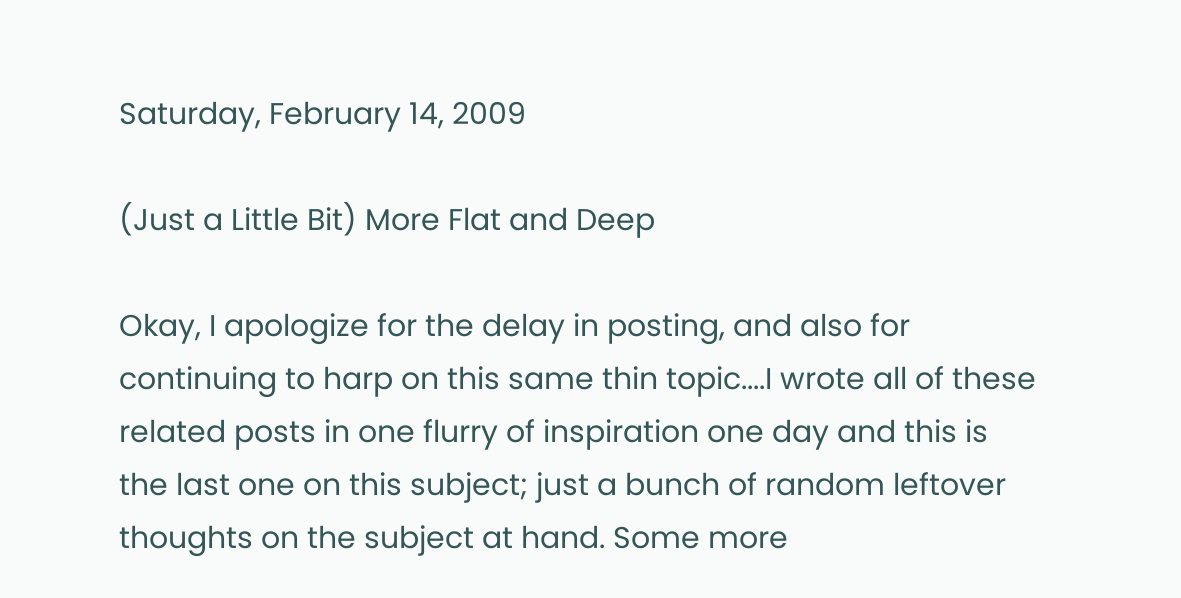Saturday, February 14, 2009

(Just a Little Bit) More Flat and Deep

Okay, I apologize for the delay in posting, and also for continuing to harp on this same thin topic....I wrote all of these related posts in one flurry of inspiration one day and this is the last one on this subject; just a bunch of random leftover thoughts on the subject at hand. Some more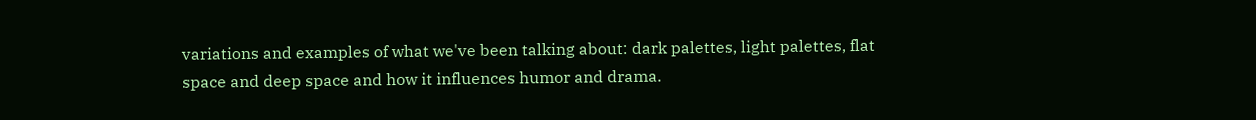variations and examples of what we've been talking about: dark palettes, light palettes, flat space and deep space and how it influences humor and drama.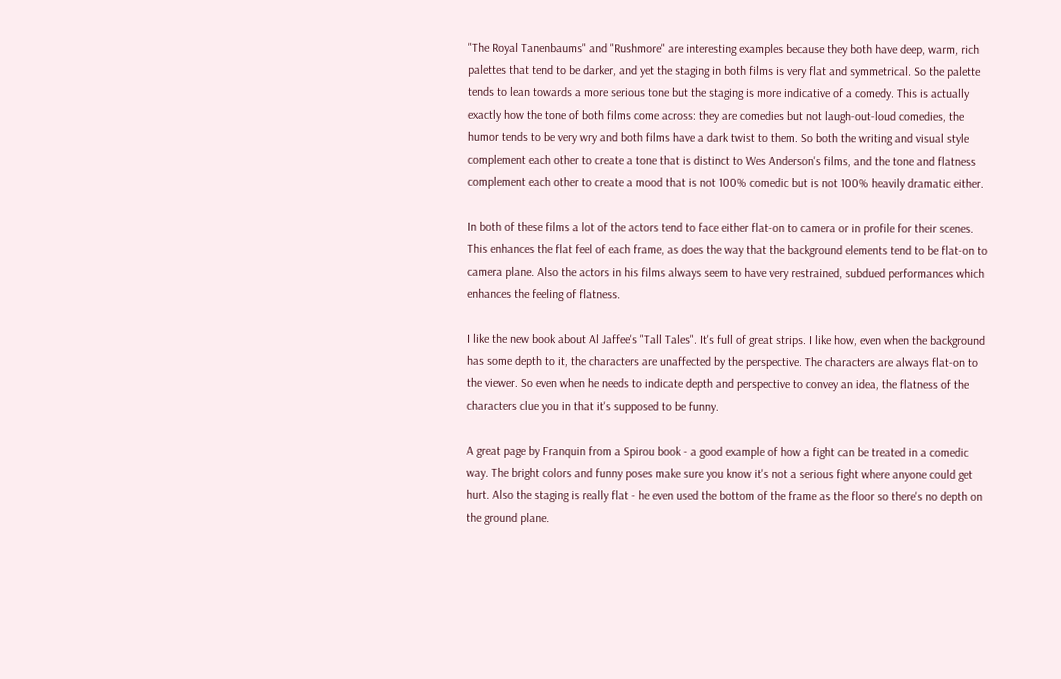"The Royal Tanenbaums" and "Rushmore" are interesting examples because they both have deep, warm, rich palettes that tend to be darker, and yet the staging in both films is very flat and symmetrical. So the palette tends to lean towards a more serious tone but the staging is more indicative of a comedy. This is actually exactly how the tone of both films come across: they are comedies but not laugh-out-loud comedies, the humor tends to be very wry and both films have a dark twist to them. So both the writing and visual style complement each other to create a tone that is distinct to Wes Anderson's films, and the tone and flatness complement each other to create a mood that is not 100% comedic but is not 100% heavily dramatic either.

In both of these films a lot of the actors tend to face either flat-on to camera or in profile for their scenes. This enhances the flat feel of each frame, as does the way that the background elements tend to be flat-on to camera plane. Also the actors in his films always seem to have very restrained, subdued performances which enhances the feeling of flatness.

I like the new book about Al Jaffee's "Tall Tales". It's full of great strips. I like how, even when the background has some depth to it, the characters are unaffected by the perspective. The characters are always flat-on to the viewer. So even when he needs to indicate depth and perspective to convey an idea, the flatness of the characters clue you in that it's supposed to be funny.

A great page by Franquin from a Spirou book - a good example of how a fight can be treated in a comedic way. The bright colors and funny poses make sure you know it's not a serious fight where anyone could get hurt. Also the staging is really flat - he even used the bottom of the frame as the floor so there's no depth on the ground plane.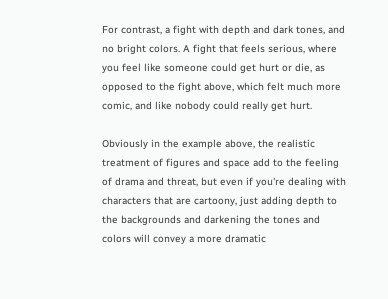For contrast, a fight with depth and dark tones, and no bright colors. A fight that feels serious, where you feel like someone could get hurt or die, as opposed to the fight above, which felt much more comic, and like nobody could really get hurt.

Obviously in the example above, the realistic treatment of figures and space add to the feeling of drama and threat, but even if you're dealing with characters that are cartoony, just adding depth to the backgrounds and darkening the tones and colors will convey a more dramatic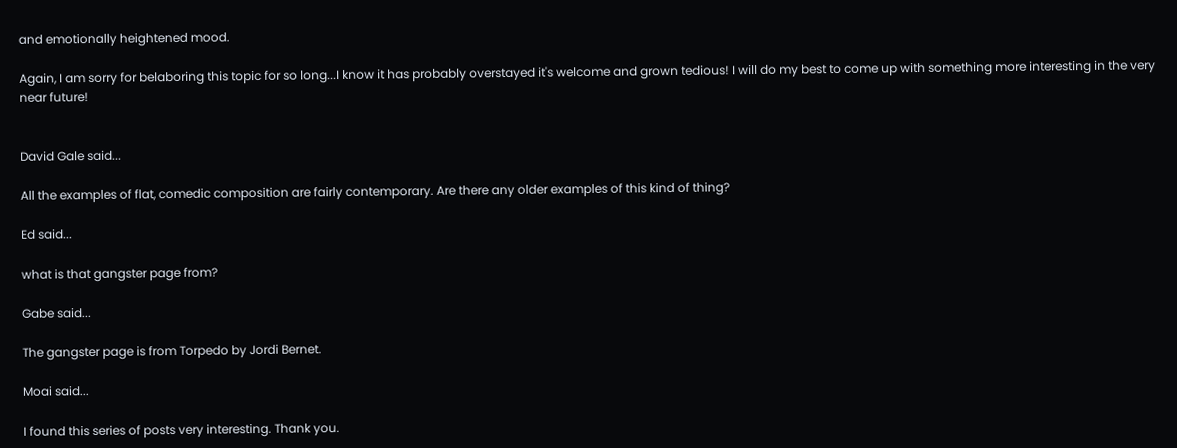and emotionally heightened mood.

Again, I am sorry for belaboring this topic for so long...I know it has probably overstayed it's welcome and grown tedious! I will do my best to come up with something more interesting in the very near future!


David Gale said...

All the examples of flat, comedic composition are fairly contemporary. Are there any older examples of this kind of thing?

Ed said...

what is that gangster page from?

Gabe said...

The gangster page is from Torpedo by Jordi Bernet.

Moai said...

I found this series of posts very interesting. Thank you.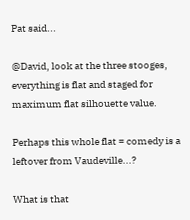Pat said...

@David, look at the three stooges, everything is flat and staged for maximum flat silhouette value.

Perhaps this whole flat = comedy is a leftover from Vaudeville...?

What is that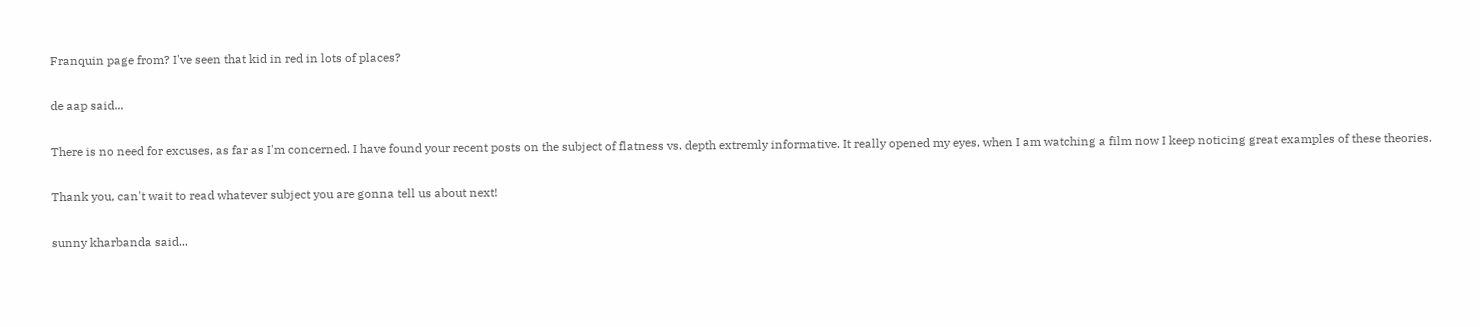Franquin page from? I've seen that kid in red in lots of places?

de aap said...

There is no need for excuses, as far as I'm concerned. I have found your recent posts on the subject of flatness vs. depth extremly informative. It really opened my eyes, when I am watching a film now I keep noticing great examples of these theories.

Thank you, can't wait to read whatever subject you are gonna tell us about next!

sunny kharbanda said...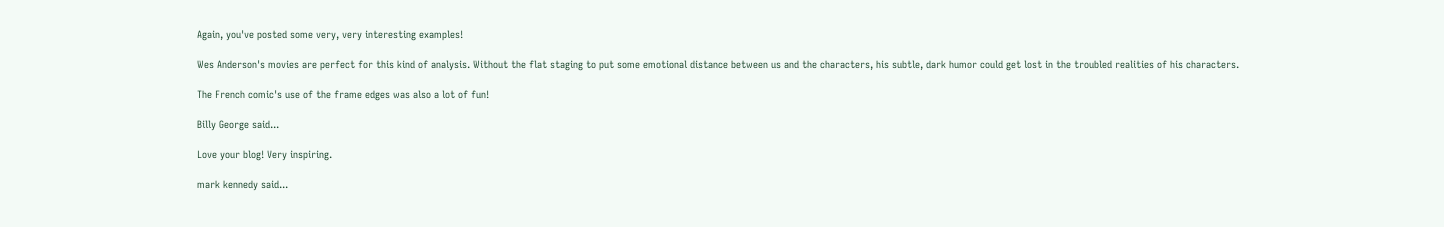Again, you've posted some very, very interesting examples!

Wes Anderson's movies are perfect for this kind of analysis. Without the flat staging to put some emotional distance between us and the characters, his subtle, dark humor could get lost in the troubled realities of his characters.

The French comic's use of the frame edges was also a lot of fun!

Billy George said...

Love your blog! Very inspiring.

mark kennedy said...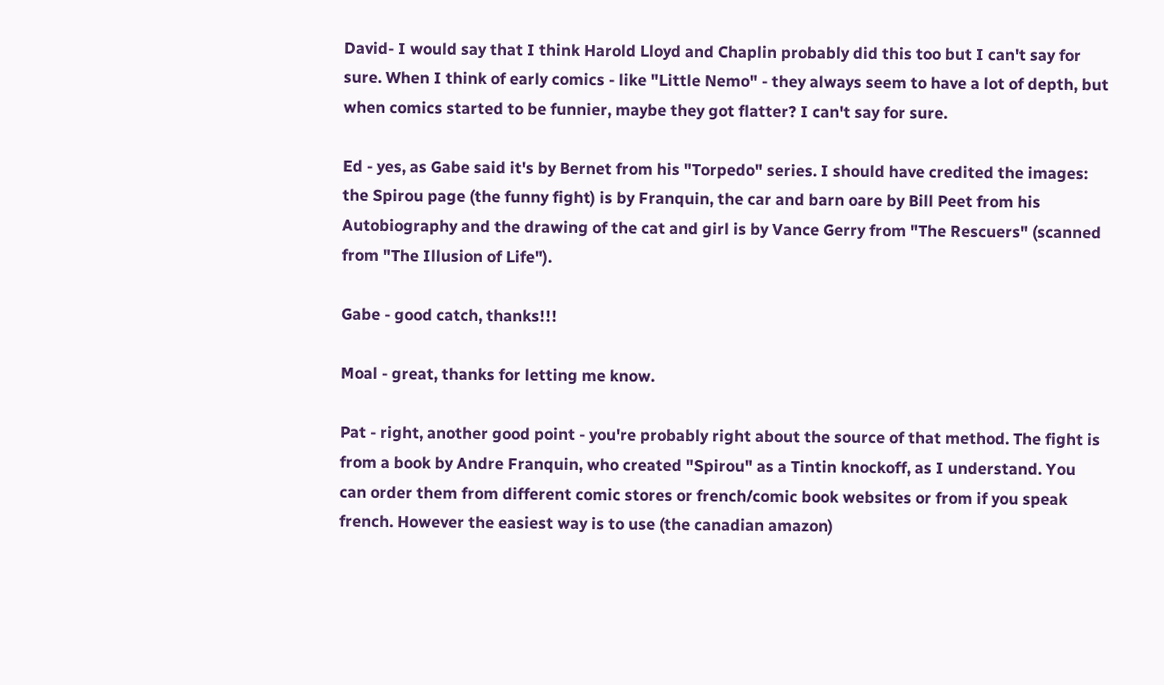David- I would say that I think Harold Lloyd and Chaplin probably did this too but I can't say for sure. When I think of early comics - like "Little Nemo" - they always seem to have a lot of depth, but when comics started to be funnier, maybe they got flatter? I can't say for sure.

Ed - yes, as Gabe said it's by Bernet from his "Torpedo" series. I should have credited the images: the Spirou page (the funny fight) is by Franquin, the car and barn oare by Bill Peet from his Autobiography and the drawing of the cat and girl is by Vance Gerry from "The Rescuers" (scanned from "The Illusion of Life").

Gabe - good catch, thanks!!!

Moal - great, thanks for letting me know.

Pat - right, another good point - you're probably right about the source of that method. The fight is from a book by Andre Franquin, who created "Spirou" as a Tintin knockoff, as I understand. You can order them from different comic stores or french/comic book websites or from if you speak french. However the easiest way is to use (the canadian amazon)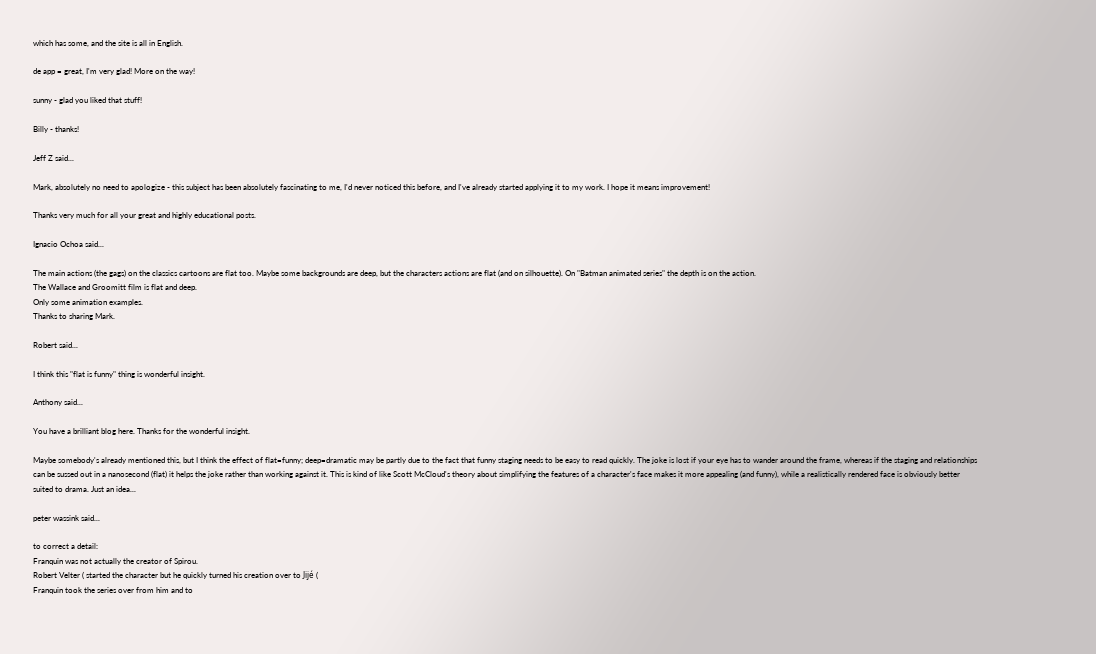which has some, and the site is all in English.

de app = great, I'm very glad! More on the way!

sunny - glad you liked that stuff!

Billy - thanks!

Jeff Z said...

Mark, absolutely no need to apologize - this subject has been absolutely fascinating to me, I'd never noticed this before, and I've already started applying it to my work. I hope it means improvement!

Thanks very much for all your great and highly educational posts.

Ignacio Ochoa said...

The main actions (the gags) on the classics cartoons are flat too. Maybe some backgrounds are deep, but the characters actions are flat (and on silhouette). On "Batman animated series" the depth is on the action.
The Wallace and Groomitt film is flat and deep.
Only some animation examples.
Thanks to sharing Mark.

Robert said...

I think this "flat is funny" thing is wonderful insight.

Anthony said...

You have a brilliant blog here. Thanks for the wonderful insight.

Maybe somebody's already mentioned this, but I think the effect of flat=funny; deep=dramatic may be partly due to the fact that funny staging needs to be easy to read quickly. The joke is lost if your eye has to wander around the frame, whereas if the staging and relationships can be sussed out in a nanosecond (flat) it helps the joke rather than working against it. This is kind of like Scott McCloud's theory about simplifying the features of a character's face makes it more appealing (and funny), while a realistically rendered face is obviously better suited to drama. Just an idea...

peter wassink said...

to correct a detail:
Franquin was not actually the creator of Spirou.
Robert Velter ( started the character but he quickly turned his creation over to Jijé (
Franquin took the series over from him and to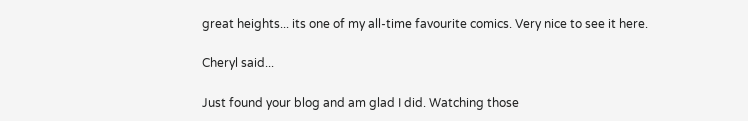great heights... its one of my all-time favourite comics. Very nice to see it here.

Cheryl said...

Just found your blog and am glad I did. Watching those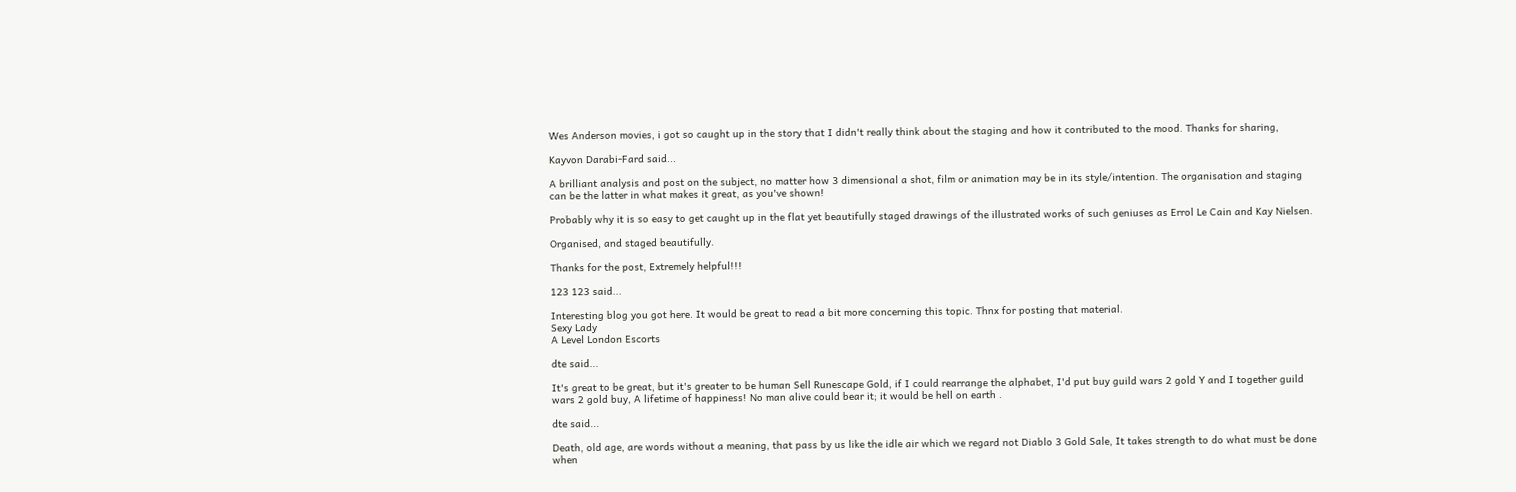Wes Anderson movies, i got so caught up in the story that I didn't really think about the staging and how it contributed to the mood. Thanks for sharing,

Kayvon Darabi-Fard said...

A brilliant analysis and post on the subject, no matter how 3 dimensional a shot, film or animation may be in its style/intention. The organisation and staging can be the latter in what makes it great, as you've shown!

Probably why it is so easy to get caught up in the flat yet beautifully staged drawings of the illustrated works of such geniuses as Errol Le Cain and Kay Nielsen.

Organised, and staged beautifully.

Thanks for the post, Extremely helpful!!!

123 123 said...

Interesting blog you got here. It would be great to read a bit more concerning this topic. Thnx for posting that material.
Sexy Lady
A Level London Escorts

dte said...

It's great to be great, but it's greater to be human Sell Runescape Gold, if I could rearrange the alphabet, I'd put buy guild wars 2 gold Y and I together guild wars 2 gold buy, A lifetime of happiness! No man alive could bear it; it would be hell on earth .

dte said...

Death, old age, are words without a meaning, that pass by us like the idle air which we regard not Diablo 3 Gold Sale, It takes strength to do what must be done when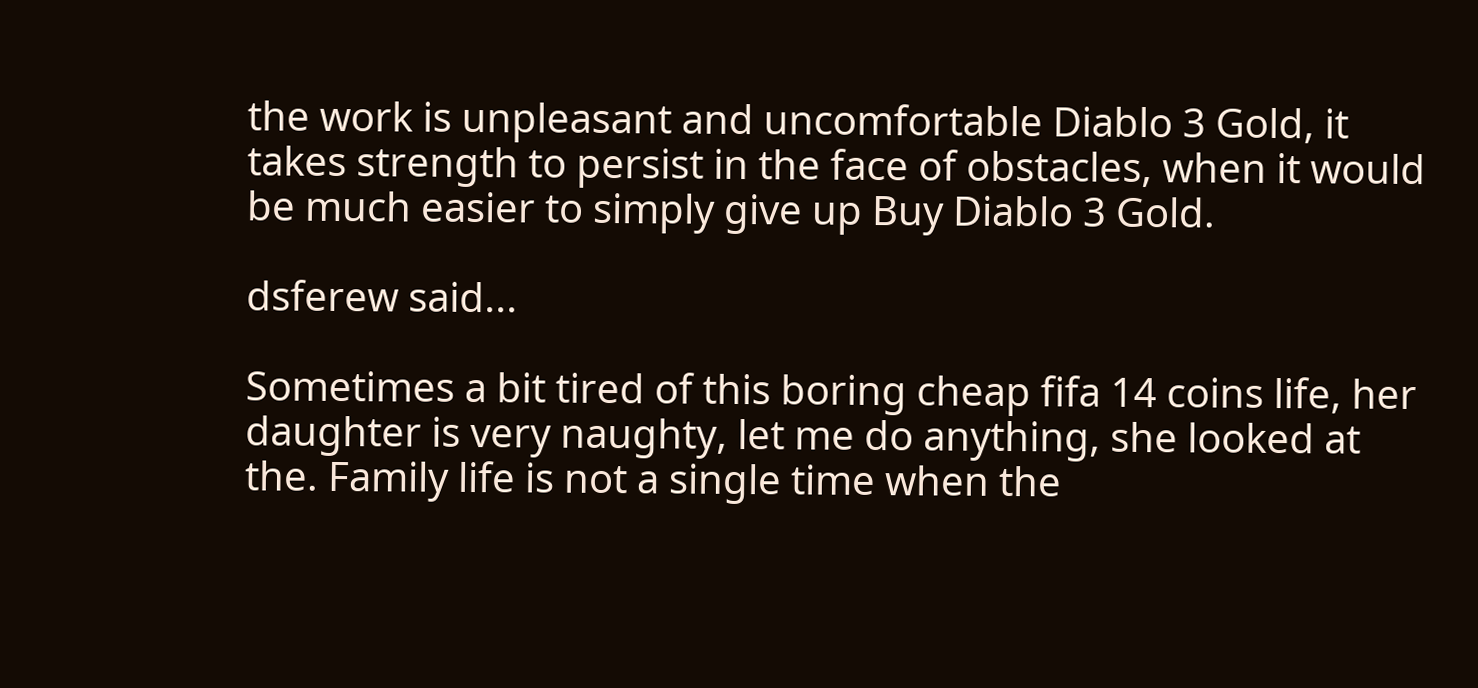the work is unpleasant and uncomfortable Diablo 3 Gold, it takes strength to persist in the face of obstacles, when it would be much easier to simply give up Buy Diablo 3 Gold.

dsferew said...

Sometimes a bit tired of this boring cheap fifa 14 coins life, her daughter is very naughty, let me do anything, she looked at the. Family life is not a single time when the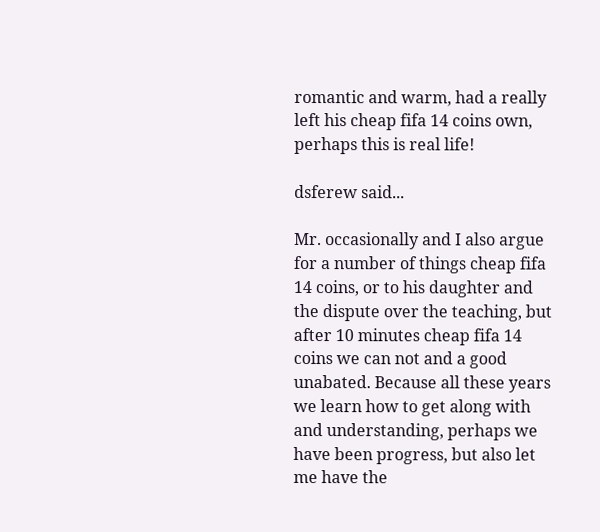romantic and warm, had a really left his cheap fifa 14 coins own, perhaps this is real life!

dsferew said...

Mr. occasionally and I also argue for a number of things cheap fifa 14 coins, or to his daughter and the dispute over the teaching, but after 10 minutes cheap fifa 14 coins we can not and a good unabated. Because all these years we learn how to get along with and understanding, perhaps we have been progress, but also let me have the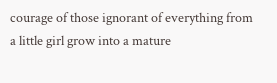courage of those ignorant of everything from a little girl grow into a mature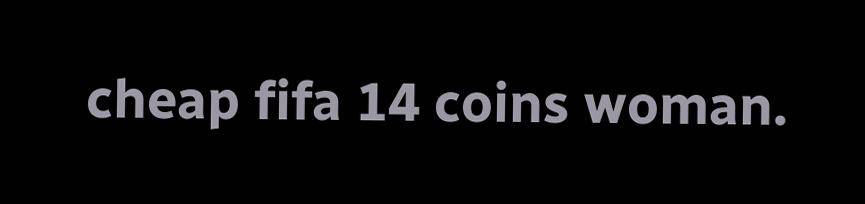cheap fifa 14 coins woman.